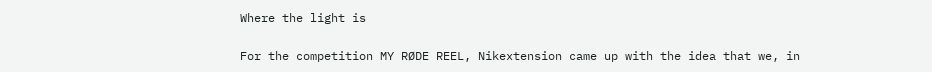Where the light is

For the competition MY RØDE REEL, Nikextension came up with the idea that we, in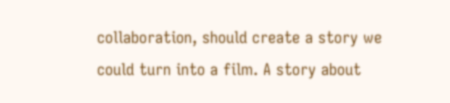collaboration, should create a story we could turn into a film. A story about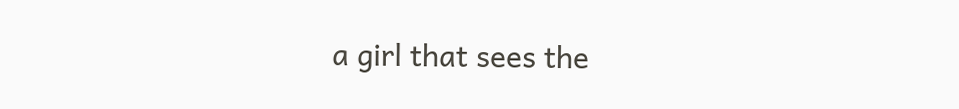a girl that sees the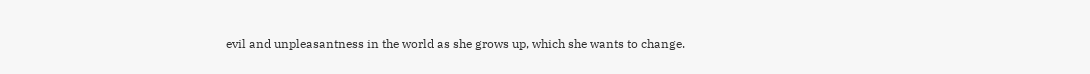evil and unpleasantness in the world as she grows up, which she wants to change.